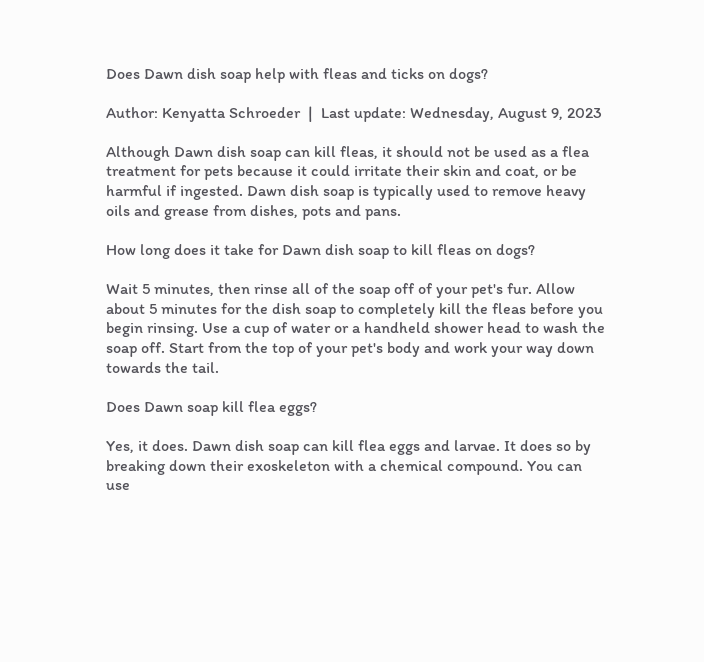Does Dawn dish soap help with fleas and ticks on dogs?

Author: Kenyatta Schroeder  |  Last update: Wednesday, August 9, 2023

Although Dawn dish soap can kill fleas, it should not be used as a flea treatment for pets because it could irritate their skin and coat, or be harmful if ingested. Dawn dish soap is typically used to remove heavy oils and grease from dishes, pots and pans.

How long does it take for Dawn dish soap to kill fleas on dogs?

Wait 5 minutes, then rinse all of the soap off of your pet's fur. Allow about 5 minutes for the dish soap to completely kill the fleas before you begin rinsing. Use a cup of water or a handheld shower head to wash the soap off. Start from the top of your pet's body and work your way down towards the tail.

Does Dawn soap kill flea eggs?

Yes, it does. Dawn dish soap can kill flea eggs and larvae. It does so by breaking down their exoskeleton with a chemical compound. You can use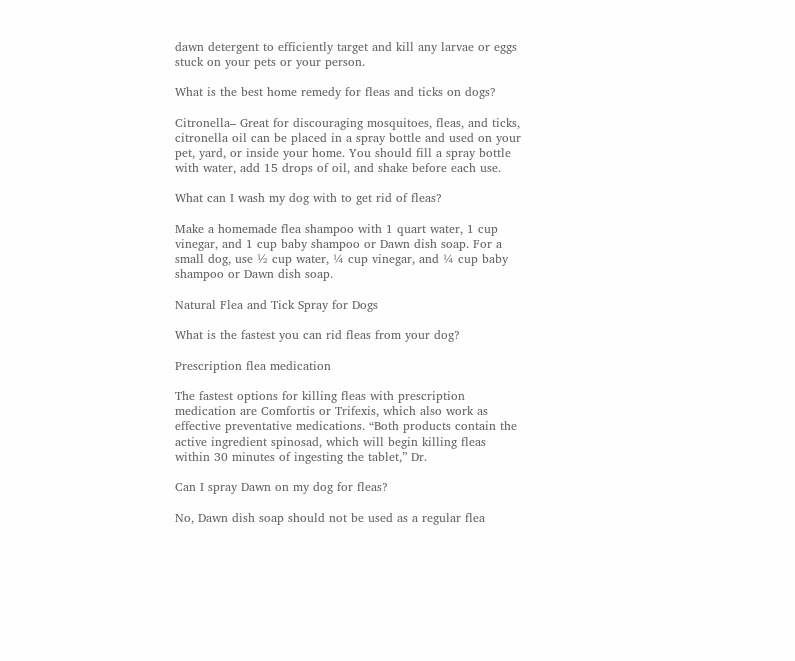dawn detergent to efficiently target and kill any larvae or eggs stuck on your pets or your person.

What is the best home remedy for fleas and ticks on dogs?

Citronella– Great for discouraging mosquitoes, fleas, and ticks, citronella oil can be placed in a spray bottle and used on your pet, yard, or inside your home. You should fill a spray bottle with water, add 15 drops of oil, and shake before each use.

What can I wash my dog with to get rid of fleas?

Make a homemade flea shampoo with 1 quart water, 1 cup vinegar, and 1 cup baby shampoo or Dawn dish soap. For a small dog, use ½ cup water, ¼ cup vinegar, and ¼ cup baby shampoo or Dawn dish soap.

Natural Flea and Tick Spray for Dogs

What is the fastest you can rid fleas from your dog?

Prescription flea medication

The fastest options for killing fleas with prescription medication are Comfortis or Trifexis, which also work as effective preventative medications. “Both products contain the active ingredient spinosad, which will begin killing fleas within 30 minutes of ingesting the tablet,” Dr.

Can I spray Dawn on my dog for fleas?

No, Dawn dish soap should not be used as a regular flea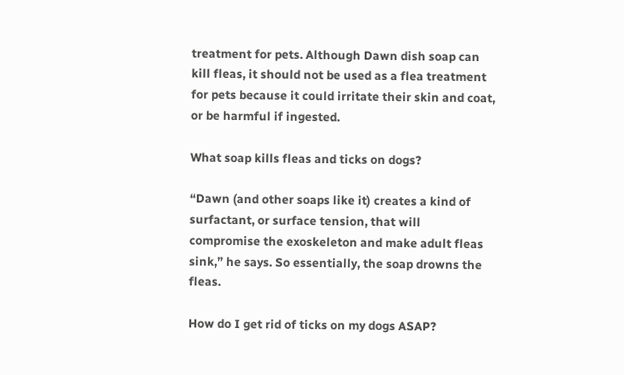treatment for pets. Although Dawn dish soap can kill fleas, it should not be used as a flea treatment for pets because it could irritate their skin and coat, or be harmful if ingested.

What soap kills fleas and ticks on dogs?

“Dawn (and other soaps like it) creates a kind of surfactant, or surface tension, that will compromise the exoskeleton and make adult fleas sink,” he says. So essentially, the soap drowns the fleas.

How do I get rid of ticks on my dogs ASAP?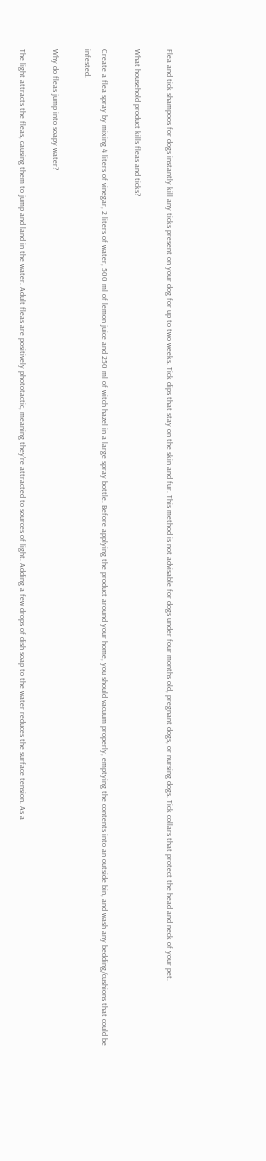Flea and tick shampoos for dogs instantly kill any ticks present on your dog for up to two weeks. Tick dips that stay on the skin and fur. This method is not advisable for dogs under four months old, pregnant dogs, or nursing dogs. Tick collars that protect the head and neck of your pet.

What household product kills fleas and ticks?

Create a flea spray by mixing 4 liters of vinegar, 2 liters of water, 500 ml of lemon juice and 250 ml of witch hazel in a large spray bottle. Before applying the product around your home, you should vacuum properly, emptying the contents into an outside bin, and wash any bedding/cushions that could be infested.

Why do fleas jump into soapy water?

The light attracts the fleas, causing them to jump and land in the water. Adult fleas are positively phototactic, meaning they're attracted to sources of light. Adding a few drops of dish soap to the water reduces the surface tension. As a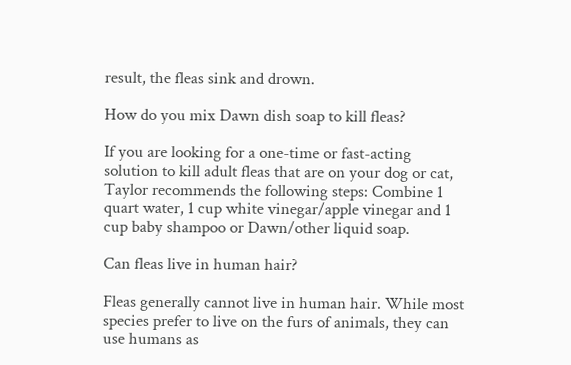result, the fleas sink and drown.

How do you mix Dawn dish soap to kill fleas?

If you are looking for a one-time or fast-acting solution to kill adult fleas that are on your dog or cat, Taylor recommends the following steps: Combine 1 quart water, 1 cup white vinegar/apple vinegar and 1 cup baby shampoo or Dawn/other liquid soap.

Can fleas live in human hair?

Fleas generally cannot live in human hair. While most species prefer to live on the furs of animals, they can use humans as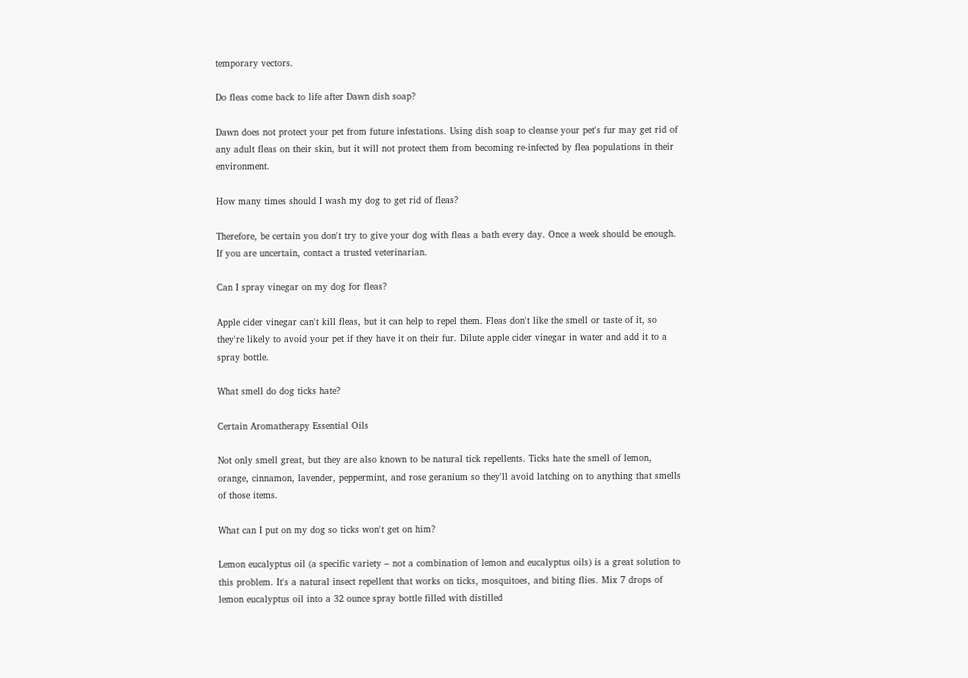temporary vectors.

Do fleas come back to life after Dawn dish soap?

Dawn does not protect your pet from future infestations. Using dish soap to cleanse your pet's fur may get rid of any adult fleas on their skin, but it will not protect them from becoming re-infected by flea populations in their environment.

How many times should I wash my dog to get rid of fleas?

Therefore, be certain you don't try to give your dog with fleas a bath every day. Once a week should be enough. If you are uncertain, contact a trusted veterinarian.

Can I spray vinegar on my dog for fleas?

Apple cider vinegar can't kill fleas, but it can help to repel them. Fleas don't like the smell or taste of it, so they're likely to avoid your pet if they have it on their fur. Dilute apple cider vinegar in water and add it to a spray bottle.

What smell do dog ticks hate?

Certain Aromatherapy Essential Oils

Not only smell great, but they are also known to be natural tick repellents. Ticks hate the smell of lemon, orange, cinnamon, lavender, peppermint, and rose geranium so they'll avoid latching on to anything that smells of those items.

What can I put on my dog so ticks won't get on him?

Lemon eucalyptus oil (a specific variety – not a combination of lemon and eucalyptus oils) is a great solution to this problem. It's a natural insect repellent that works on ticks, mosquitoes, and biting flies. Mix 7 drops of lemon eucalyptus oil into a 32 ounce spray bottle filled with distilled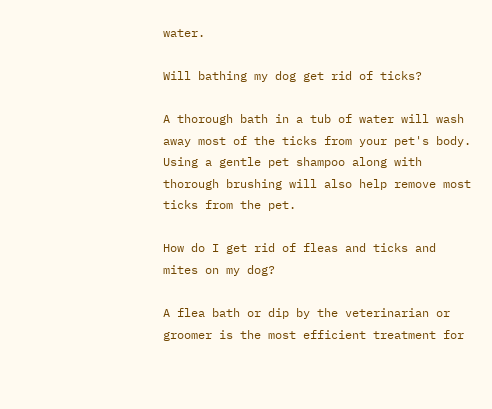water.

Will bathing my dog get rid of ticks?

A thorough bath in a tub of water will wash away most of the ticks from your pet's body. Using a gentle pet shampoo along with thorough brushing will also help remove most ticks from the pet.

How do I get rid of fleas and ticks and mites on my dog?

A flea bath or dip by the veterinarian or groomer is the most efficient treatment for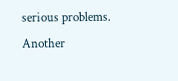serious problems. Another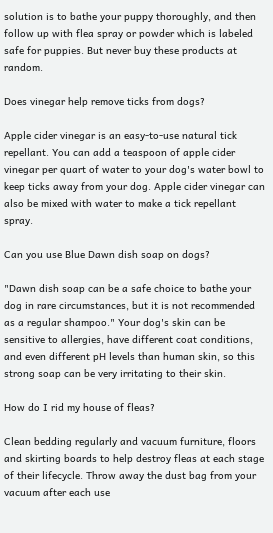solution is to bathe your puppy thoroughly, and then follow up with flea spray or powder which is labeled safe for puppies. But never buy these products at random.

Does vinegar help remove ticks from dogs?

Apple cider vinegar is an easy-to-use natural tick repellant. You can add a teaspoon of apple cider vinegar per quart of water to your dog's water bowl to keep ticks away from your dog. Apple cider vinegar can also be mixed with water to make a tick repellant spray.

Can you use Blue Dawn dish soap on dogs?

"Dawn dish soap can be a safe choice to bathe your dog in rare circumstances, but it is not recommended as a regular shampoo." Your dog's skin can be sensitive to allergies, have different coat conditions, and even different pH levels than human skin, so this strong soap can be very irritating to their skin.

How do I rid my house of fleas?

Clean bedding regularly and vacuum furniture, floors and skirting boards to help destroy fleas at each stage of their lifecycle. Throw away the dust bag from your vacuum after each use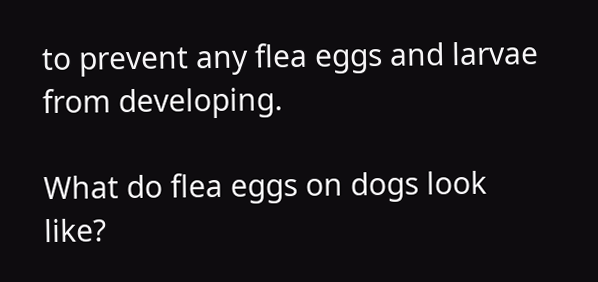to prevent any flea eggs and larvae from developing.

What do flea eggs on dogs look like?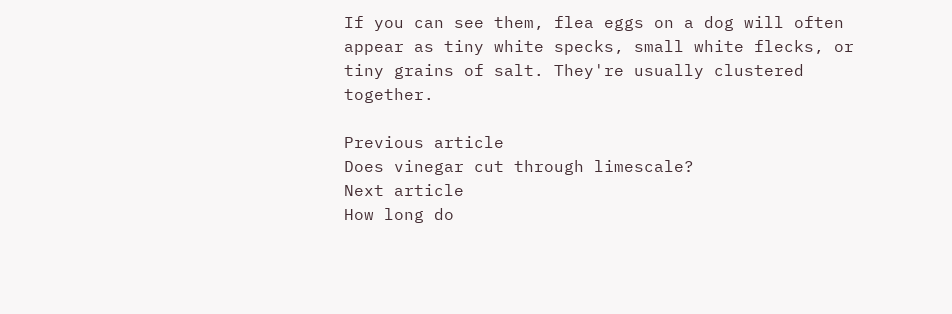If you can see them, flea eggs on a dog will often appear as tiny white specks, small white flecks, or tiny grains of salt. They're usually clustered together.

Previous article
Does vinegar cut through limescale?
Next article
How long do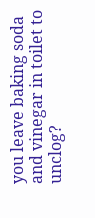you leave baking soda and vinegar in toilet to unclog?